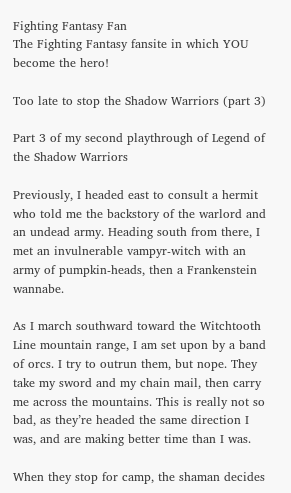Fighting Fantasy Fan
The Fighting Fantasy fansite in which YOU become the hero!

Too late to stop the Shadow Warriors (part 3)

Part 3 of my second playthrough of Legend of the Shadow Warriors

Previously, I headed east to consult a hermit who told me the backstory of the warlord and an undead army. Heading south from there, I met an invulnerable vampyr-witch with an army of pumpkin-heads, then a Frankenstein wannabe.

As I march southward toward the Witchtooth Line mountain range, I am set upon by a band of orcs. I try to outrun them, but nope. They take my sword and my chain mail, then carry me across the mountains. This is really not so bad, as they’re headed the same direction I was, and are making better time than I was.

When they stop for camp, the shaman decides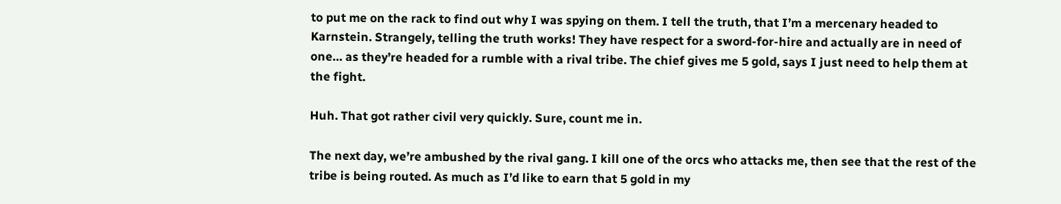to put me on the rack to find out why I was spying on them. I tell the truth, that I’m a mercenary headed to Karnstein. Strangely, telling the truth works! They have respect for a sword-for-hire and actually are in need of one… as they’re headed for a rumble with a rival tribe. The chief gives me 5 gold, says I just need to help them at the fight.

Huh. That got rather civil very quickly. Sure, count me in.

The next day, we’re ambushed by the rival gang. I kill one of the orcs who attacks me, then see that the rest of the tribe is being routed. As much as I’d like to earn that 5 gold in my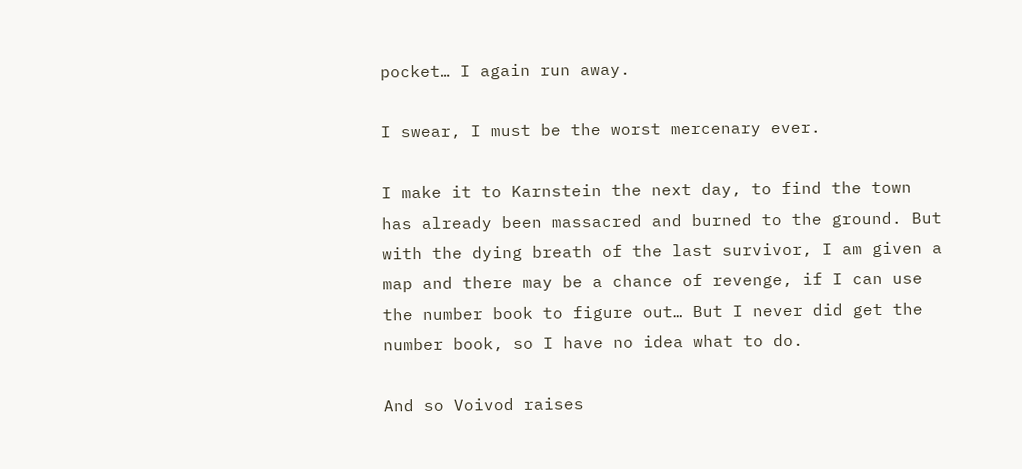pocket… I again run away.

I swear, I must be the worst mercenary ever.

I make it to Karnstein the next day, to find the town has already been massacred and burned to the ground. But with the dying breath of the last survivor, I am given a map and there may be a chance of revenge, if I can use the number book to figure out… But I never did get the number book, so I have no idea what to do.

And so Voivod raises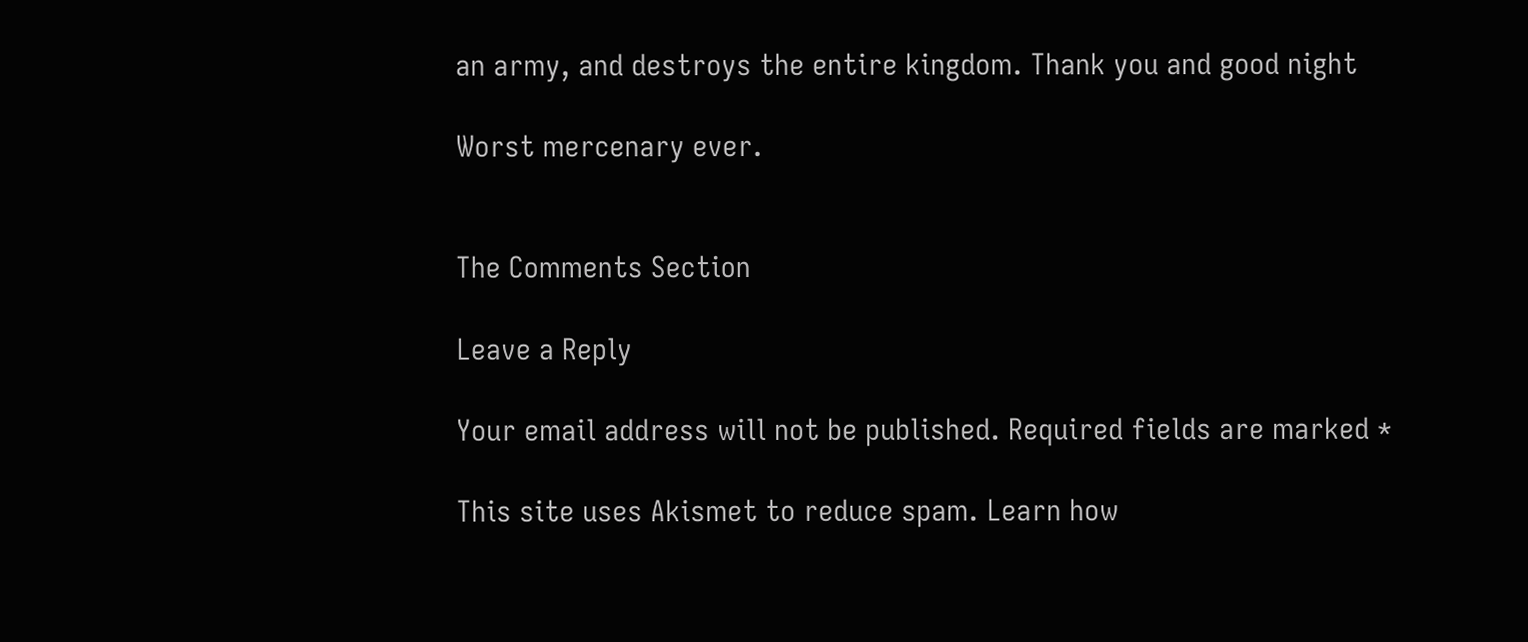an army, and destroys the entire kingdom. Thank you and good night

Worst mercenary ever.


The Comments Section

Leave a Reply

Your email address will not be published. Required fields are marked *

This site uses Akismet to reduce spam. Learn how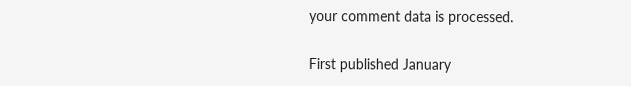your comment data is processed.

First published January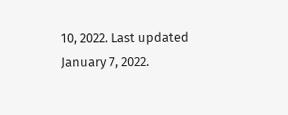10, 2022. Last updated January 7, 2022.